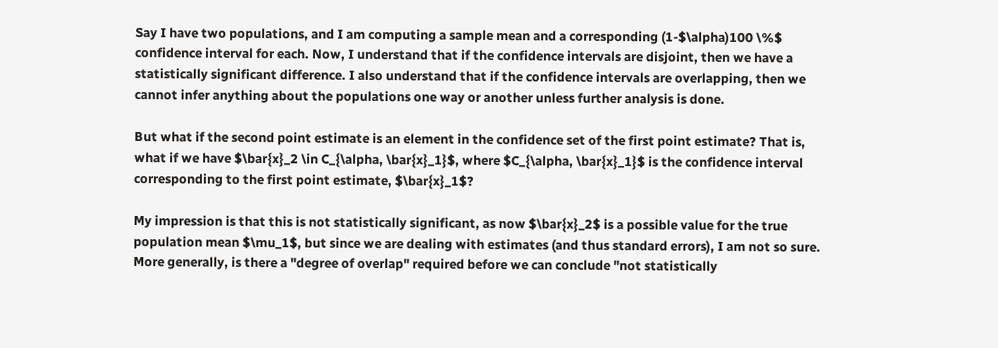Say I have two populations, and I am computing a sample mean and a corresponding (1-$\alpha)100 \%$ confidence interval for each. Now, I understand that if the confidence intervals are disjoint, then we have a statistically significant difference. I also understand that if the confidence intervals are overlapping, then we cannot infer anything about the populations one way or another unless further analysis is done.

But what if the second point estimate is an element in the confidence set of the first point estimate? That is, what if we have $\bar{x}_2 \in C_{\alpha, \bar{x}_1}$, where $C_{\alpha, \bar{x}_1}$ is the confidence interval corresponding to the first point estimate, $\bar{x}_1$?

My impression is that this is not statistically significant, as now $\bar{x}_2$ is a possible value for the true population mean $\mu_1$, but since we are dealing with estimates (and thus standard errors), I am not so sure. More generally, is there a "degree of overlap" required before we can conclude "not statistically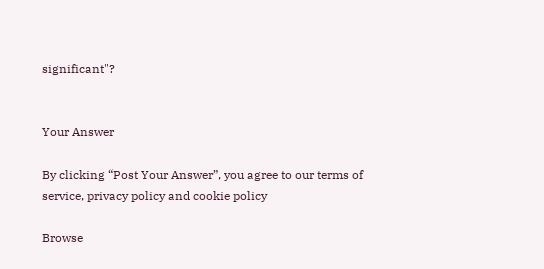significant"?


Your Answer

By clicking “Post Your Answer”, you agree to our terms of service, privacy policy and cookie policy

Browse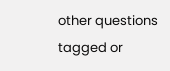other questions tagged or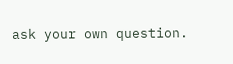ask your own question.